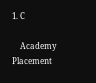1. C

    Academy Placement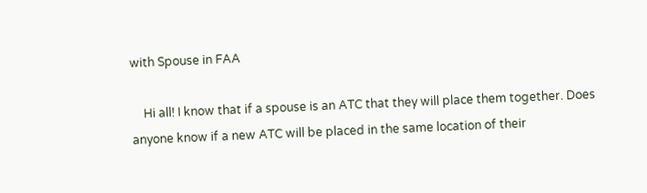with Spouse in FAA

    Hi all! I know that if a spouse is an ATC that they will place them together. Does anyone know if a new ATC will be placed in the same location of their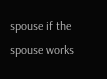spouse if the spouse works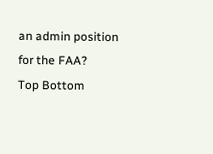an admin position for the FAA?
Top Bottom